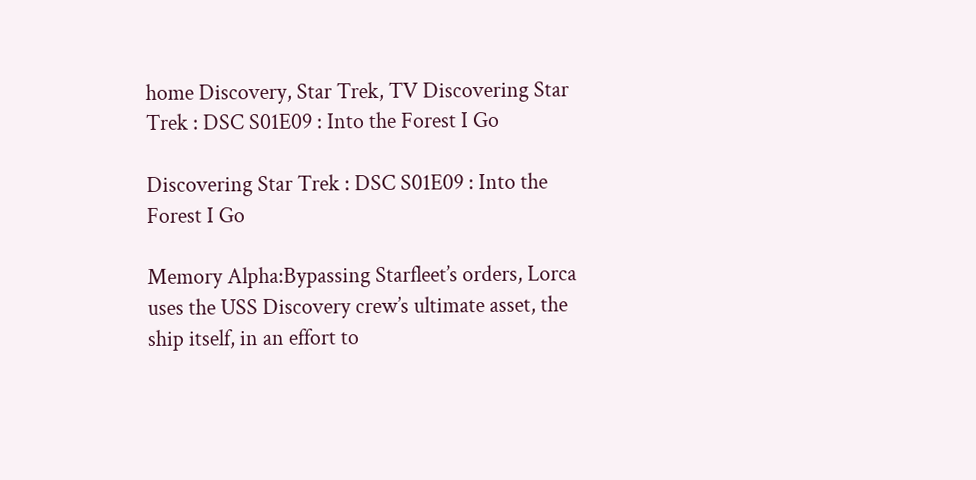home Discovery, Star Trek, TV Discovering Star Trek : DSC S01E09 : Into the Forest I Go

Discovering Star Trek : DSC S01E09 : Into the Forest I Go

Memory Alpha:Bypassing Starfleet’s orders, Lorca uses the USS Discovery crew’s ultimate asset, the ship itself, in an effort to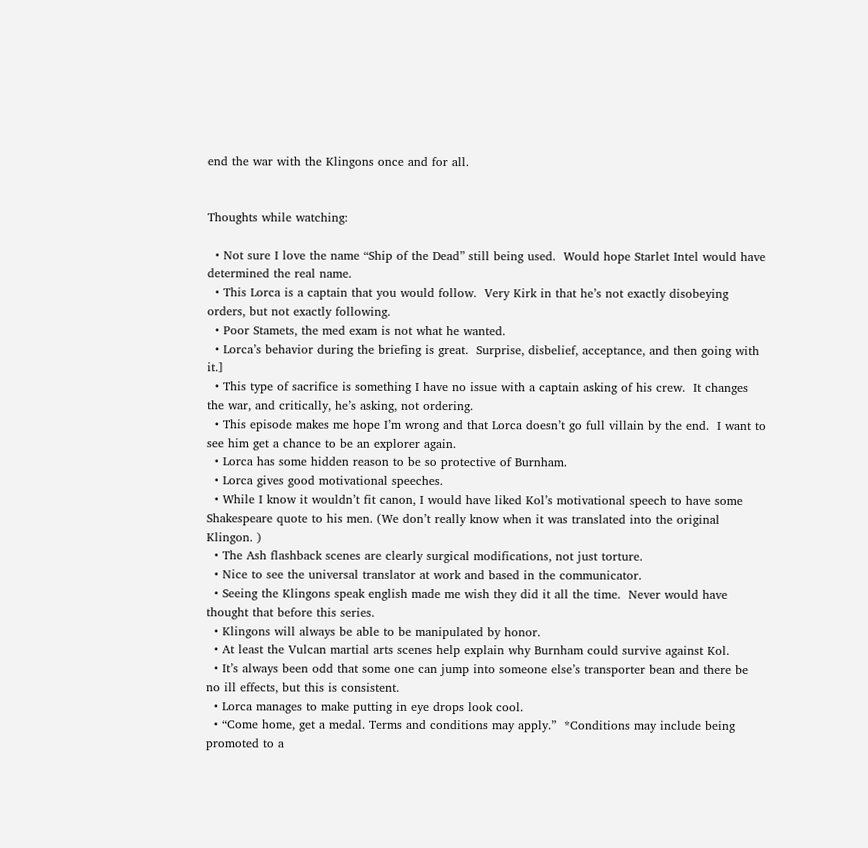end the war with the Klingons once and for all.


Thoughts while watching:

  • Not sure I love the name “Ship of the Dead” still being used.  Would hope Starlet Intel would have determined the real name.
  • This Lorca is a captain that you would follow.  Very Kirk in that he’s not exactly disobeying orders, but not exactly following.
  • Poor Stamets, the med exam is not what he wanted.
  • Lorca’s behavior during the briefing is great.  Surprise, disbelief, acceptance, and then going with it.]
  • This type of sacrifice is something I have no issue with a captain asking of his crew.  It changes the war, and critically, he’s asking, not ordering.
  • This episode makes me hope I’m wrong and that Lorca doesn’t go full villain by the end.  I want to see him get a chance to be an explorer again.
  • Lorca has some hidden reason to be so protective of Burnham.
  • Lorca gives good motivational speeches.
  • While I know it wouldn’t fit canon, I would have liked Kol’s motivational speech to have some Shakespeare quote to his men. (We don’t really know when it was translated into the original Klingon. )
  • The Ash flashback scenes are clearly surgical modifications, not just torture.
  • Nice to see the universal translator at work and based in the communicator.
  • Seeing the Klingons speak english made me wish they did it all the time.  Never would have thought that before this series.
  • Klingons will always be able to be manipulated by honor.
  • At least the Vulcan martial arts scenes help explain why Burnham could survive against Kol.
  • It’s always been odd that some one can jump into someone else’s transporter bean and there be no ill effects, but this is consistent.
  • Lorca manages to make putting in eye drops look cool.
  • “Come home, get a medal. Terms and conditions may apply.”  *Conditions may include being promoted to a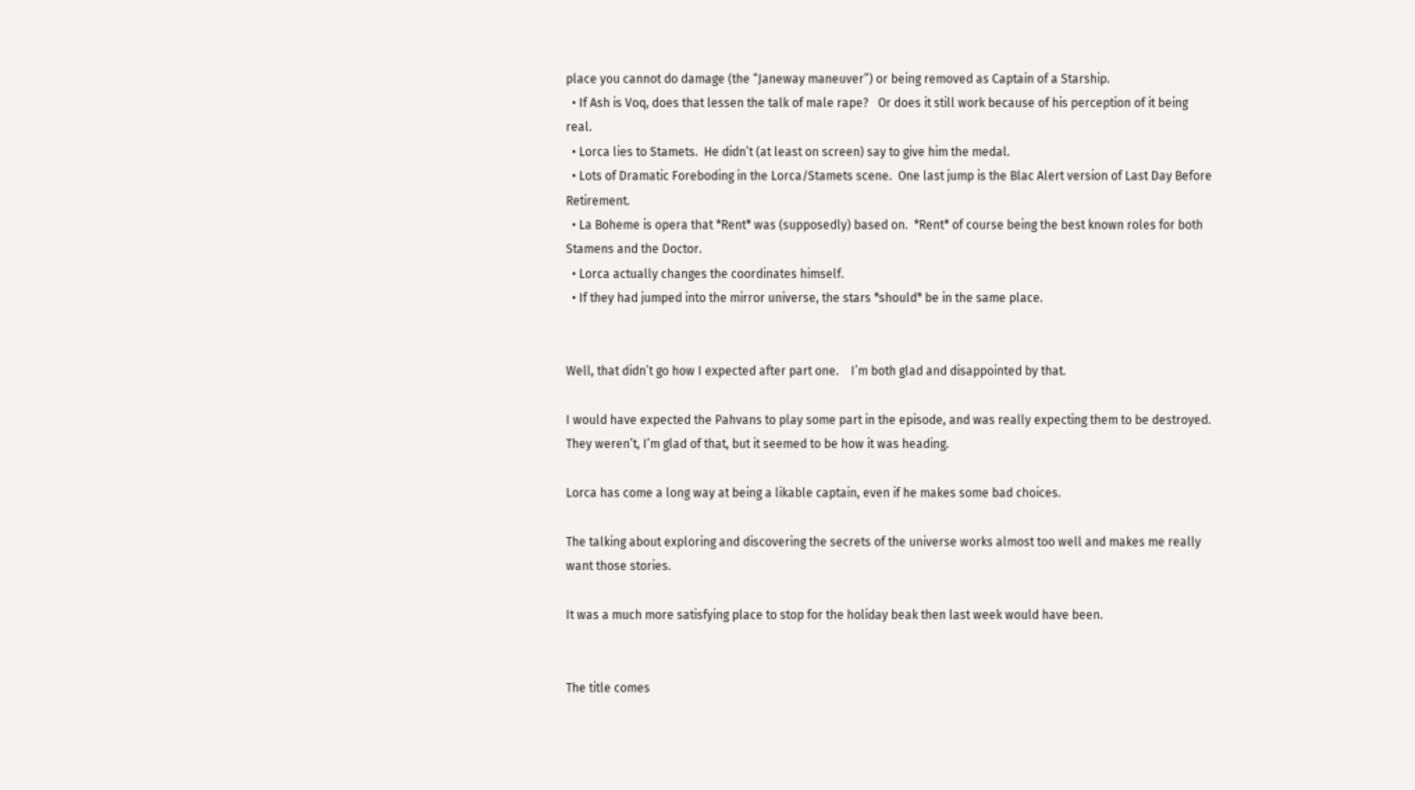place you cannot do damage (the “Janeway maneuver”) or being removed as Captain of a Starship.
  • If Ash is Voq, does that lessen the talk of male rape?   Or does it still work because of his perception of it being real.
  • Lorca lies to Stamets.  He didn’t (at least on screen) say to give him the medal.
  • Lots of Dramatic Foreboding in the Lorca/Stamets scene.  One last jump is the Blac Alert version of Last Day Before Retirement.
  • La Boheme is opera that *Rent* was (supposedly) based on.  *Rent* of course being the best known roles for both Stamens and the Doctor.
  • Lorca actually changes the coordinates himself.
  • If they had jumped into the mirror universe, the stars *should* be in the same place.


Well, that didn’t go how I expected after part one.    I’m both glad and disappointed by that.

I would have expected the Pahvans to play some part in the episode, and was really expecting them to be destroyed.   They weren’t, I’m glad of that, but it seemed to be how it was heading.

Lorca has come a long way at being a likable captain, even if he makes some bad choices.

The talking about exploring and discovering the secrets of the universe works almost too well and makes me really want those stories.

It was a much more satisfying place to stop for the holiday beak then last week would have been.


The title comes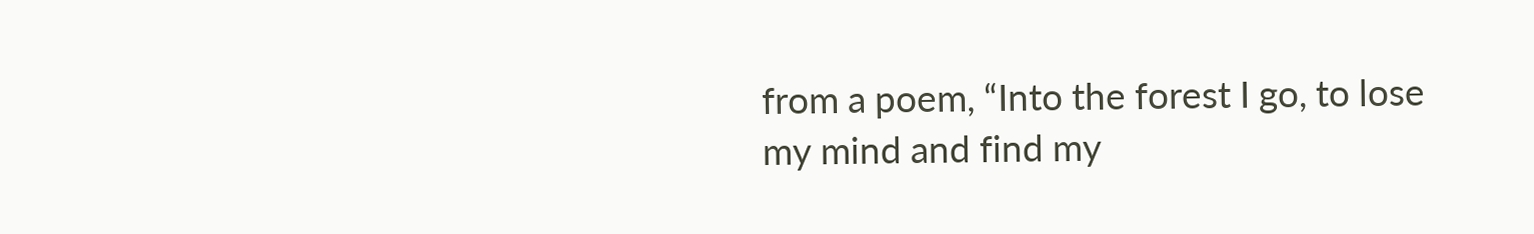from a poem, “Into the forest I go, to lose my mind and find my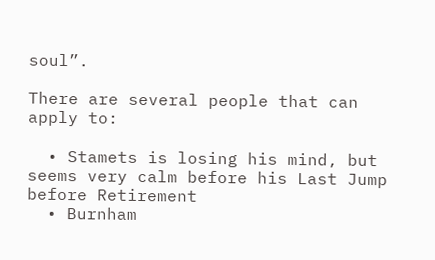soul”.

There are several people that can apply to:

  • Stamets is losing his mind, but seems very calm before his Last Jump before Retirement
  • Burnham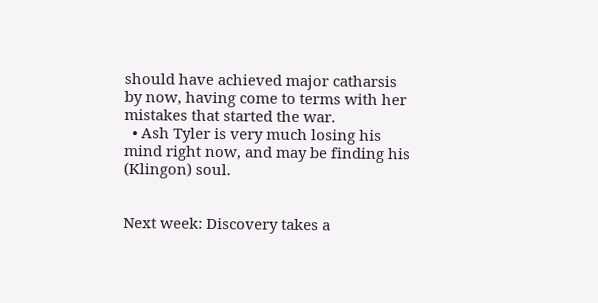should have achieved major catharsis by now, having come to terms with her mistakes that started the war.
  • Ash Tyler is very much losing his mind right now, and may be finding his (Klingon) soul.


Next week: Discovery takes a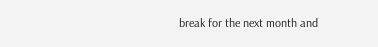break for the next month and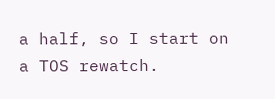a half, so I start on a TOS rewatch.